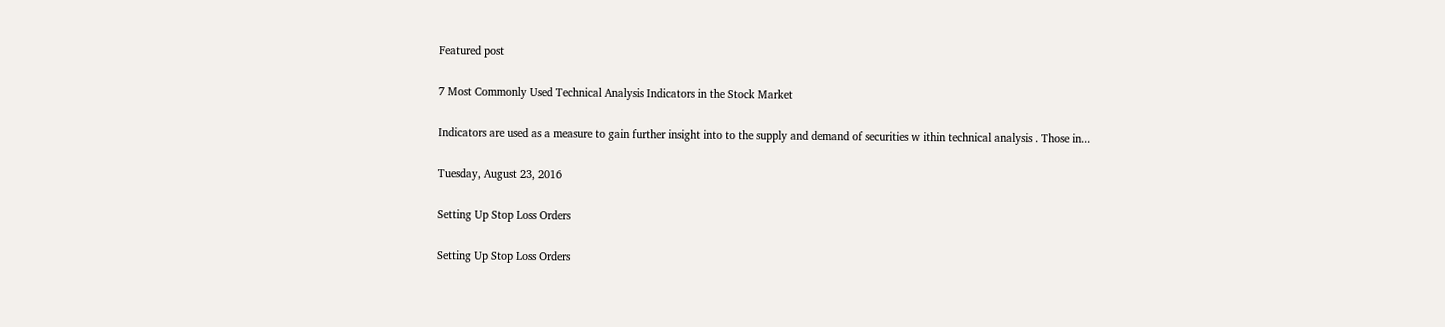Featured post

7 Most Commonly Used Technical Analysis Indicators in the Stock Market

Indicators are used as a measure to gain further insight into to the supply and demand of securities w ithin technical analysis . Those in...

Tuesday, August 23, 2016

Setting Up Stop Loss Orders

Setting Up Stop Loss Orders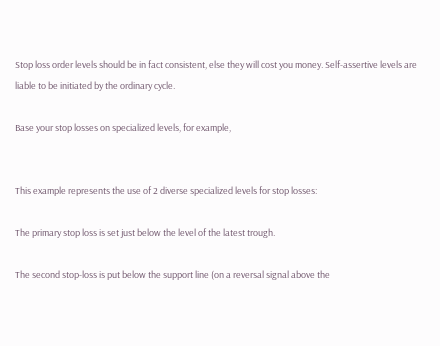Stop loss order levels should be in fact consistent, else they will cost you money. Self-assertive levels are liable to be initiated by the ordinary cycle.

Base your stop losses on specialized levels, for example,


This example represents the use of 2 diverse specialized levels for stop losses:

The primary stop loss is set just below the level of the latest trough.

The second stop-loss is put below the support line (on a reversal signal above the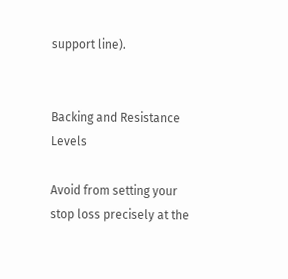support line).


Backing and Resistance Levels

Avoid from setting your stop loss precisely at the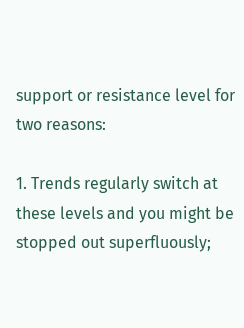support or resistance level for two reasons:

1. Trends regularly switch at these levels and you might be stopped out superfluously;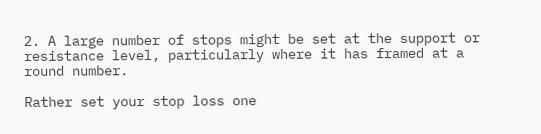2. A large number of stops might be set at the support or resistance level, particularly where it has framed at a round number.

Rather set your stop loss one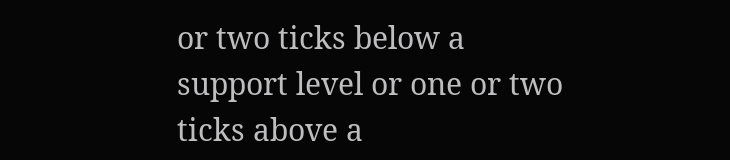or two ticks below a support level or one or two ticks above a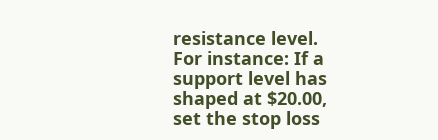resistance level. For instance: If a support level has shaped at $20.00, set the stop loss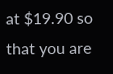at $19.90 so that you are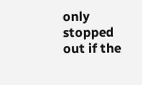only stopped out if the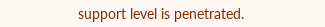support level is penetrated.